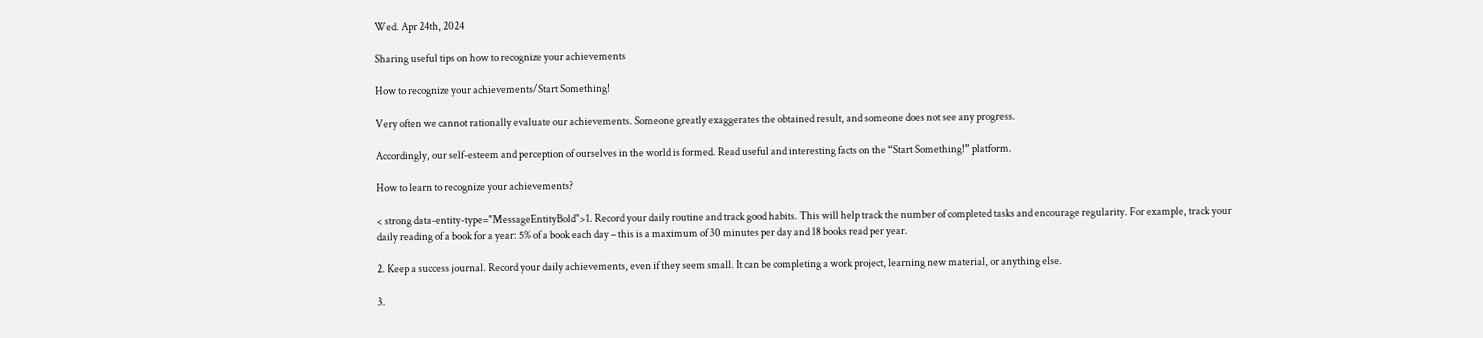Wed. Apr 24th, 2024

Sharing useful tips on how to recognize your achievements

How to recognize your achievements/Start Something!

Very often we cannot rationally evaluate our achievements. Someone greatly exaggerates the obtained result, and someone does not see any progress.

Accordingly, our self-esteem and perception of ourselves in the world is formed. Read useful and interesting facts on the “Start Something!” platform.

How to learn to recognize your achievements?

< strong data-entity-type="MessageEntityBold">1. Record your daily routine and track good habits. This will help track the number of completed tasks and encourage regularity. For example, track your daily reading of a book for a year: 5% of a book each day – this is a maximum of 30 minutes per day and 18 books read per year.

2. Keep a success journal. Record your daily achievements, even if they seem small. It can be completing a work project, learning new material, or anything else.

3.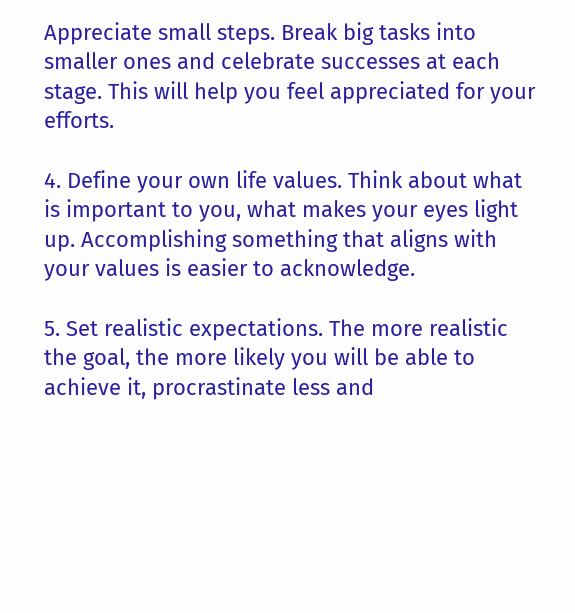Appreciate small steps. Break big tasks into smaller ones and celebrate successes at each stage. This will help you feel appreciated for your efforts.

4. Define your own life values. Think about what is important to you, what makes your eyes light up. Accomplishing something that aligns with your values is easier to acknowledge.

5. Set realistic expectations. The more realistic the goal, the more likely you will be able to achieve it, procrastinate less and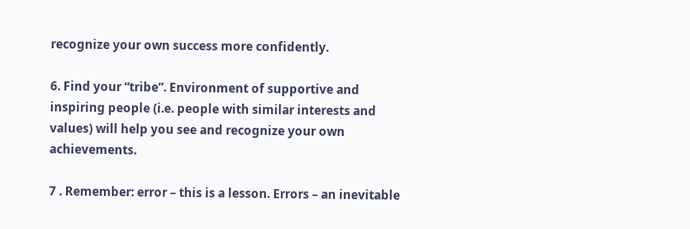recognize your own success more confidently.

6. Find your “tribe”. Environment of supportive and inspiring people (i.e. people with similar interests and values) will help you see and recognize your own achievements.

7 . Remember: error – this is a lesson. Errors – an inevitable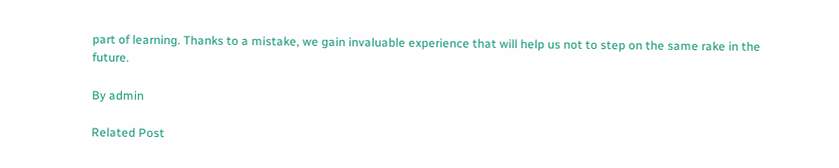part of learning. Thanks to a mistake, we gain invaluable experience that will help us not to step on the same rake in the future.

By admin

Related Post